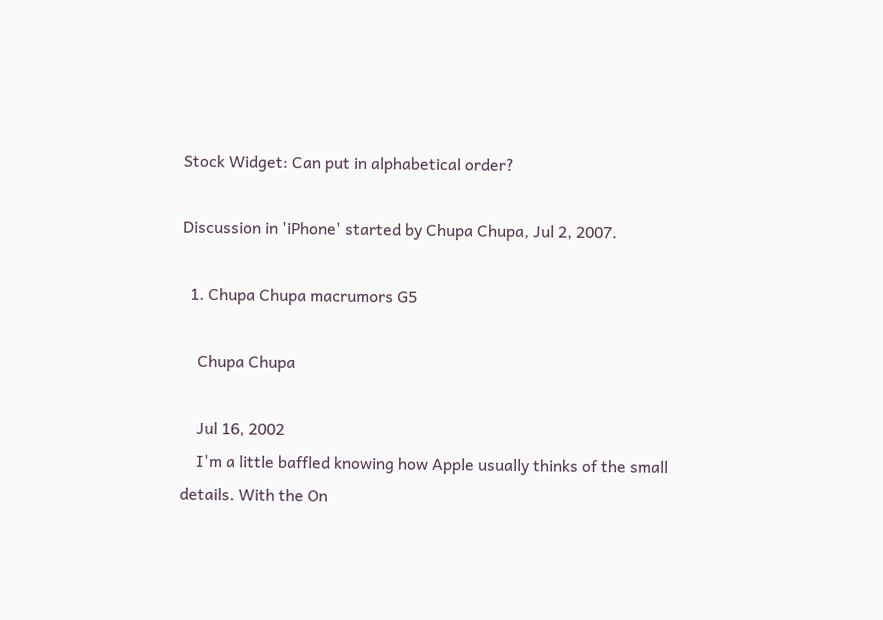Stock Widget: Can put in alphabetical order?

Discussion in 'iPhone' started by Chupa Chupa, Jul 2, 2007.

  1. Chupa Chupa macrumors G5

    Chupa Chupa

    Jul 16, 2002
    I'm a little baffled knowing how Apple usually thinks of the small details. With the On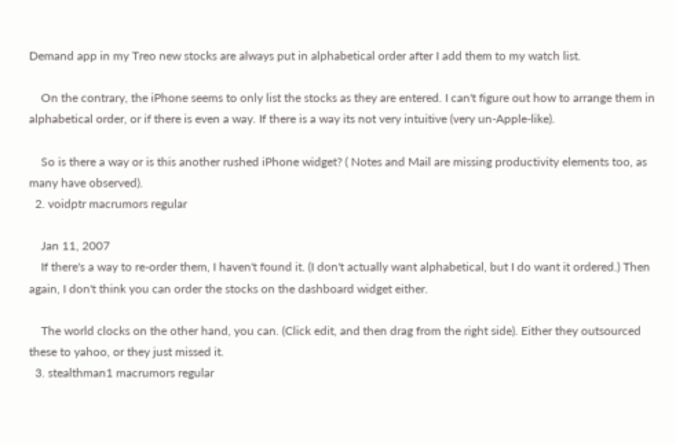Demand app in my Treo new stocks are always put in alphabetical order after I add them to my watch list.

    On the contrary, the iPhone seems to only list the stocks as they are entered. I can't figure out how to arrange them in alphabetical order, or if there is even a way. If there is a way its not very intuitive (very un-Apple-like).

    So is there a way or is this another rushed iPhone widget? ( Notes and Mail are missing productivity elements too, as many have observed).
  2. voidptr macrumors regular

    Jan 11, 2007
    If there's a way to re-order them, I haven't found it. (I don't actually want alphabetical, but I do want it ordered.) Then again, I don't think you can order the stocks on the dashboard widget either.

    The world clocks on the other hand, you can. (Click edit, and then drag from the right side). Either they outsourced these to yahoo, or they just missed it.
  3. stealthman1 macrumors regular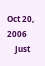Oct 20, 2006
    Just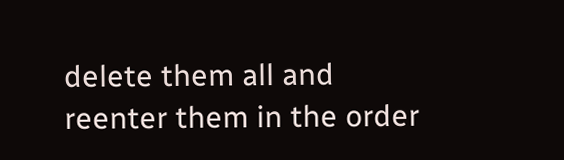delete them all and reenter them in the order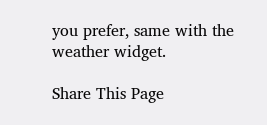you prefer, same with the weather widget.

Share This Page